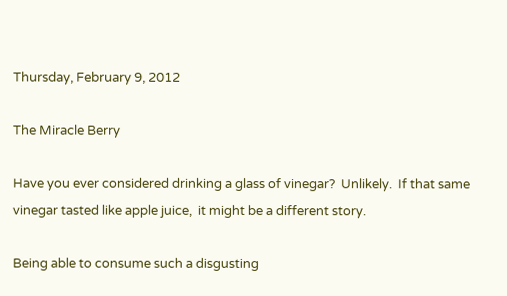Thursday, February 9, 2012

The Miracle Berry

Have you ever considered drinking a glass of vinegar?  Unlikely.  If that same vinegar tasted like apple juice,  it might be a different story.

Being able to consume such a disgusting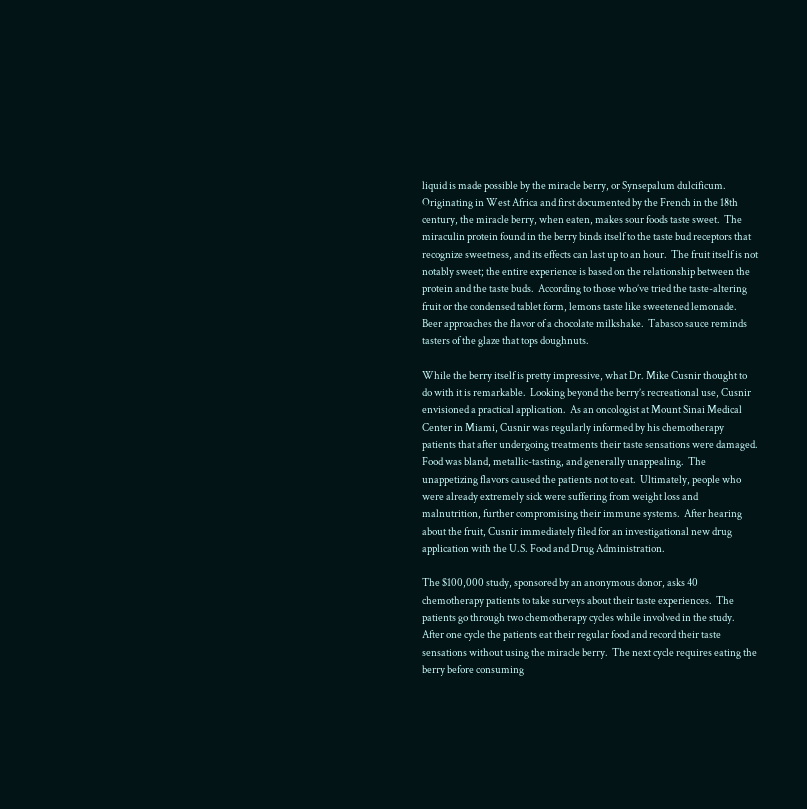liquid is made possible by the miracle berry, or Synsepalum dulcificum.  Originating in West Africa and first documented by the French in the 18th century, the miracle berry, when eaten, makes sour foods taste sweet.  The miraculin protein found in the berry binds itself to the taste bud receptors that recognize sweetness, and its effects can last up to an hour.  The fruit itself is not notably sweet; the entire experience is based on the relationship between the protein and the taste buds.  According to those who’ve tried the taste-altering fruit or the condensed tablet form, lemons taste like sweetened lemonade.  Beer approaches the flavor of a chocolate milkshake.  Tabasco sauce reminds tasters of the glaze that tops doughnuts.

While the berry itself is pretty impressive, what Dr. Mike Cusnir thought to do with it is remarkable.  Looking beyond the berry’s recreational use, Cusnir envisioned a practical application.  As an oncologist at Mount Sinai Medical Center in Miami, Cusnir was regularly informed by his chemotherapy patients that after undergoing treatments their taste sensations were damaged.  Food was bland, metallic-tasting, and generally unappealing.  The unappetizing flavors caused the patients not to eat.  Ultimately, people who were already extremely sick were suffering from weight loss and malnutrition, further compromising their immune systems.  After hearing about the fruit, Cusnir immediately filed for an investigational new drug application with the U.S. Food and Drug Administration.

The $100,000 study, sponsored by an anonymous donor, asks 40 chemotherapy patients to take surveys about their taste experiences.  The patients go through two chemotherapy cycles while involved in the study.  After one cycle the patients eat their regular food and record their taste sensations without using the miracle berry.  The next cycle requires eating the berry before consuming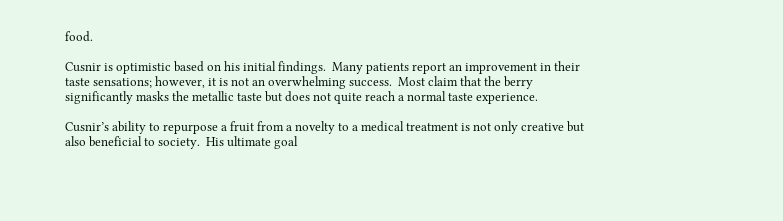food.

Cusnir is optimistic based on his initial findings.  Many patients report an improvement in their taste sensations; however, it is not an overwhelming success.  Most claim that the berry significantly masks the metallic taste but does not quite reach a normal taste experience.

Cusnir’s ability to repurpose a fruit from a novelty to a medical treatment is not only creative but also beneficial to society.  His ultimate goal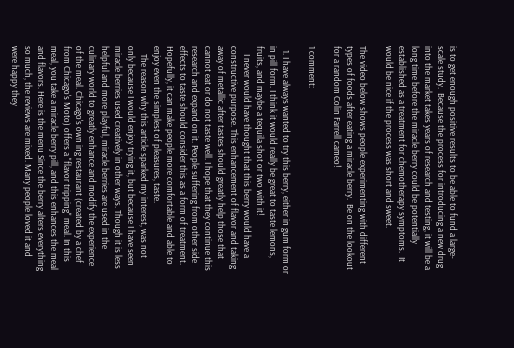is to get enough positive results to be able to fund a large-scale study.  Because the process for introducing a new drug into the market takes years of research and testing, it will be a long time before the miracle berry could be potentially established as a treatment for chemotherapy symptoms.  It would be nice if the process was short and sweet.

The video below shows people experimenting with different types of foods after eating a miracle berry.  Be on the lookout for a random Colin Farrell cameo!

1 comment:

  1. I have always wanted to try this berry, either in gum form or in pill form. I think it would really be great to taste lemons, fruits, and maybe a tequila shot or two with it!
    I never would have thought that this berry would have a constructive purpose. This enhancement of flavor and taking away of metallic after tastes should greatly help those that cannot eat or do not taste well. I hope that they continue this research and expand on it. People suffering from other side effects to taste should consider this as a form of treatment. Hopefully, it can make people more comfortable and able to enjoy even the simplest of pleasures, taste.
    The reason why this article sparked my interest, was not only because I would enjoy trying it, but because I have seen miracle berries used creatively in other ways. Though it is less helpful and more playful, miracle berries are used in the culinary world to greatly enhance and modify the experience of the meal. Chicago's own ing restaurant (created by a chef from Chicago's Moto) offers a "flavor tripping" meal. In this meal, you take a miracle berry pill, and this enhances the meal and flavors. Here is the menu Since the berry alters everything so much, the reviews are mixed. Many people loved it and were happy they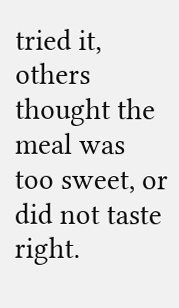tried it, others thought the meal was too sweet, or did not taste right.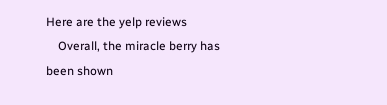Here are the yelp reviews
    Overall, the miracle berry has been shown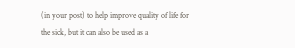(in your post) to help improve quality of life for the sick, but it can also be used as a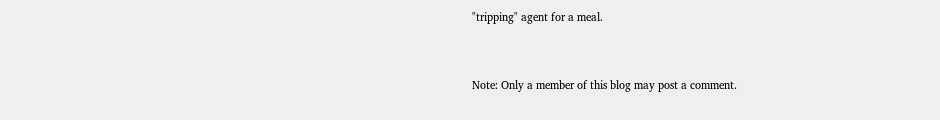"tripping" agent for a meal.


Note: Only a member of this blog may post a comment.